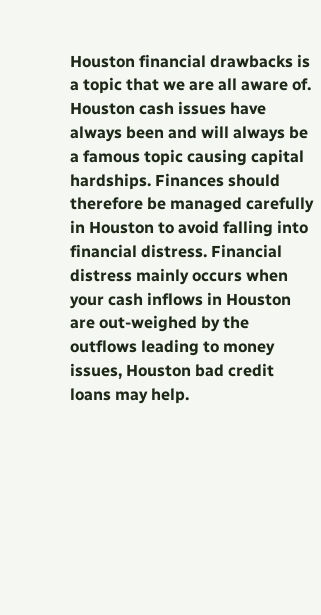Houston financial drawbacks is a topic that we are all aware of. Houston cash issues have always been and will always be a famous topic causing capital hardships. Finances should therefore be managed carefully in Houston to avoid falling into financial distress. Financial distress mainly occurs when your cash inflows in Houston are out-weighed by the outflows leading to money issues, Houston bad credit loans may help.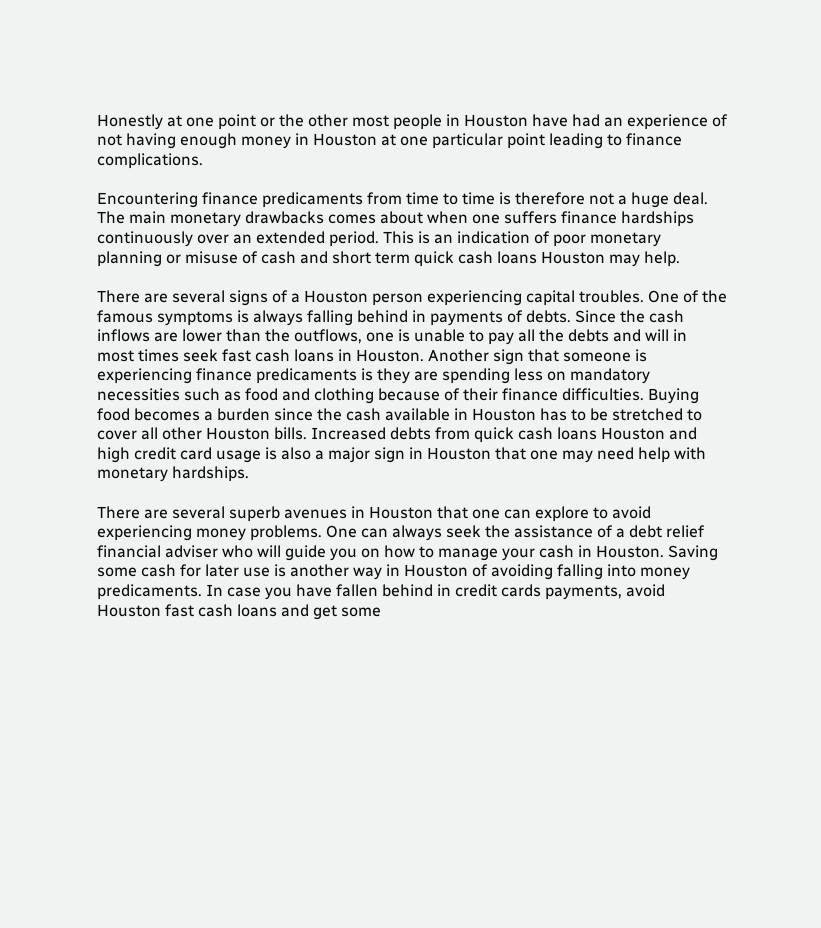Honestly at one point or the other most people in Houston have had an experience of not having enough money in Houston at one particular point leading to finance complications.

Encountering finance predicaments from time to time is therefore not a huge deal. The main monetary drawbacks comes about when one suffers finance hardships continuously over an extended period. This is an indication of poor monetary planning or misuse of cash and short term quick cash loans Houston may help.

There are several signs of a Houston person experiencing capital troubles. One of the famous symptoms is always falling behind in payments of debts. Since the cash inflows are lower than the outflows, one is unable to pay all the debts and will in most times seek fast cash loans in Houston. Another sign that someone is experiencing finance predicaments is they are spending less on mandatory necessities such as food and clothing because of their finance difficulties. Buying food becomes a burden since the cash available in Houston has to be stretched to cover all other Houston bills. Increased debts from quick cash loans Houston and high credit card usage is also a major sign in Houston that one may need help with monetary hardships.

There are several superb avenues in Houston that one can explore to avoid experiencing money problems. One can always seek the assistance of a debt relief financial adviser who will guide you on how to manage your cash in Houston. Saving some cash for later use is another way in Houston of avoiding falling into money predicaments. In case you have fallen behind in credit cards payments, avoid Houston fast cash loans and get some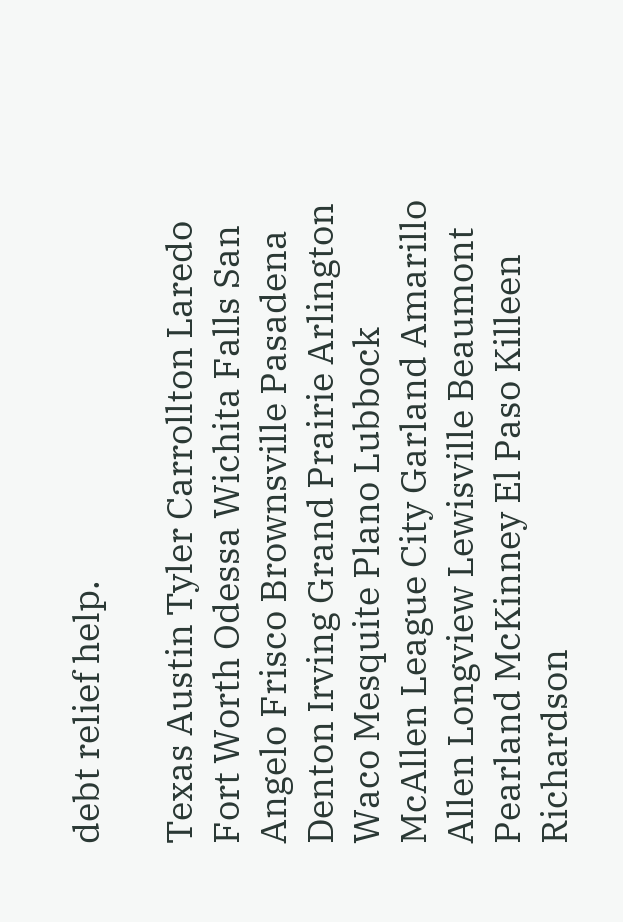debt relief help.

Texas Austin Tyler Carrollton Laredo Fort Worth Odessa Wichita Falls San Angelo Frisco Brownsville Pasadena Denton Irving Grand Prairie Arlington Waco Mesquite Plano Lubbock McAllen League City Garland Amarillo Allen Longview Lewisville Beaumont Pearland McKinney El Paso Killeen Richardson